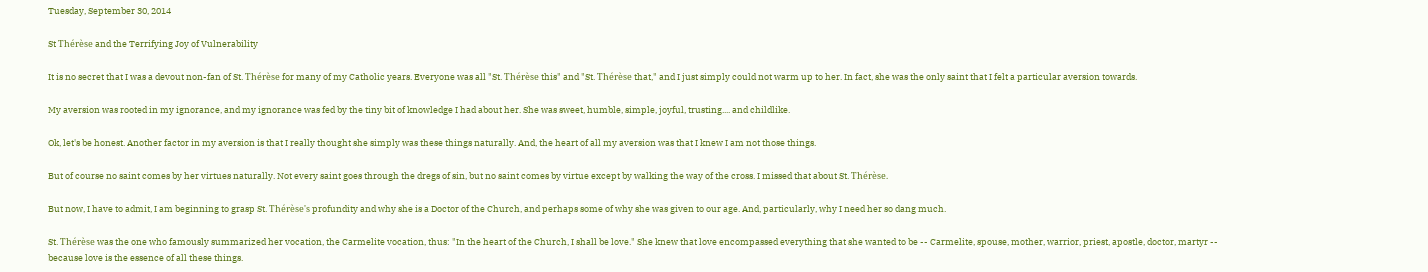Tuesday, September 30, 2014

St Thérèse and the Terrifying Joy of Vulnerability

It is no secret that I was a devout non-fan of St. Thérèse for many of my Catholic years. Everyone was all "St. Thérèse this" and "St. Thérèse that," and I just simply could not warm up to her. In fact, she was the only saint that I felt a particular aversion towards.

My aversion was rooted in my ignorance, and my ignorance was fed by the tiny bit of knowledge I had about her. She was sweet, humble, simple, joyful, trusting.... and childlike.

Ok, let's be honest. Another factor in my aversion is that I really thought she simply was these things naturally. And, the heart of all my aversion was that I knew I am not those things.

But of course no saint comes by her virtues naturally. Not every saint goes through the dregs of sin, but no saint comes by virtue except by walking the way of the cross. I missed that about St. Thérèse.

But now, I have to admit, I am beginning to grasp St. Thérèse's profundity and why she is a Doctor of the Church, and perhaps some of why she was given to our age. And, particularly, why I need her so dang much.

St. Thérèse was the one who famously summarized her vocation, the Carmelite vocation, thus: "In the heart of the Church, I shall be love." She knew that love encompassed everything that she wanted to be -- Carmelite, spouse, mother, warrior, priest, apostle, doctor, martyr -- because love is the essence of all these things.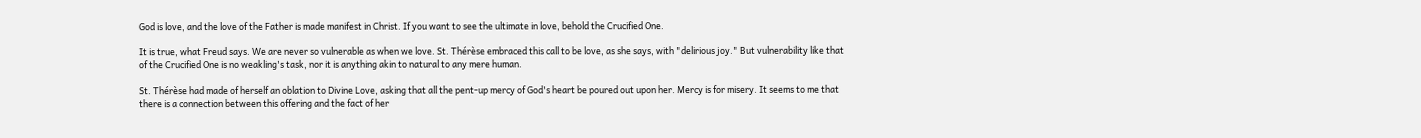God is love, and the love of the Father is made manifest in Christ. If you want to see the ultimate in love, behold the Crucified One.

It is true, what Freud says. We are never so vulnerable as when we love. St. Thérèse embraced this call to be love, as she says, with "delirious joy." But vulnerability like that of the Crucified One is no weakling's task, nor it is anything akin to natural to any mere human.

St. Thérèse had made of herself an oblation to Divine Love, asking that all the pent-up mercy of God's heart be poured out upon her. Mercy is for misery. It seems to me that there is a connection between this offering and the fact of her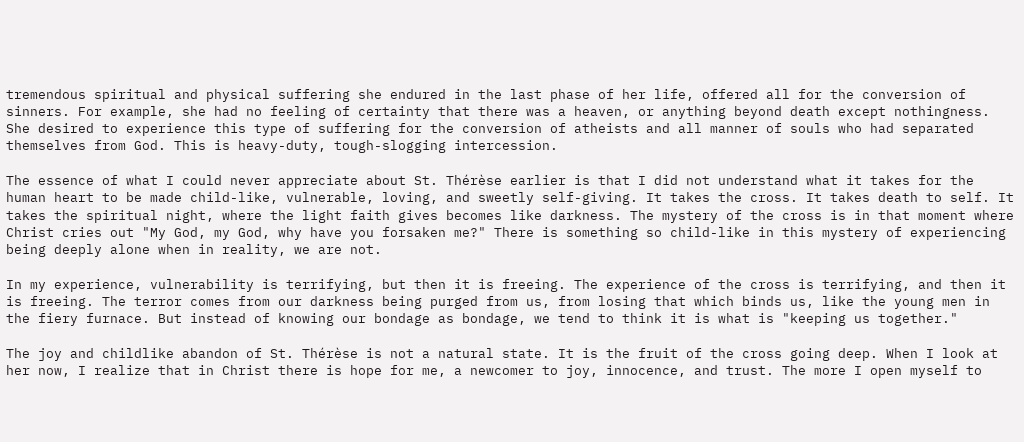tremendous spiritual and physical suffering she endured in the last phase of her life, offered all for the conversion of sinners. For example, she had no feeling of certainty that there was a heaven, or anything beyond death except nothingness. She desired to experience this type of suffering for the conversion of atheists and all manner of souls who had separated themselves from God. This is heavy-duty, tough-slogging intercession.

The essence of what I could never appreciate about St. Thérèse earlier is that I did not understand what it takes for the human heart to be made child-like, vulnerable, loving, and sweetly self-giving. It takes the cross. It takes death to self. It takes the spiritual night, where the light faith gives becomes like darkness. The mystery of the cross is in that moment where Christ cries out "My God, my God, why have you forsaken me?" There is something so child-like in this mystery of experiencing being deeply alone when in reality, we are not.

In my experience, vulnerability is terrifying, but then it is freeing. The experience of the cross is terrifying, and then it is freeing. The terror comes from our darkness being purged from us, from losing that which binds us, like the young men in the fiery furnace. But instead of knowing our bondage as bondage, we tend to think it is what is "keeping us together."

The joy and childlike abandon of St. Thérèse is not a natural state. It is the fruit of the cross going deep. When I look at her now, I realize that in Christ there is hope for me, a newcomer to joy, innocence, and trust. The more I open myself to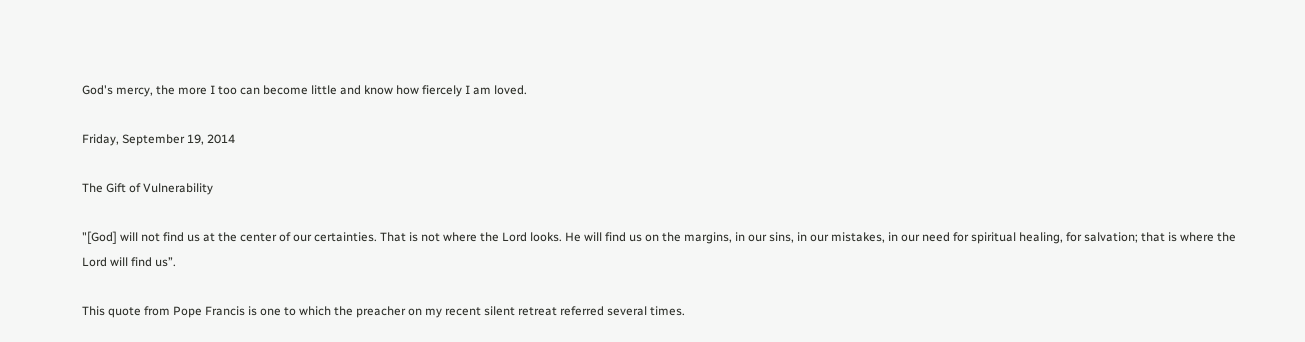God's mercy, the more I too can become little and know how fiercely I am loved.

Friday, September 19, 2014

The Gift of Vulnerability

"[God] will not find us at the center of our certainties. That is not where the Lord looks. He will find us on the margins, in our sins, in our mistakes, in our need for spiritual healing, for salvation; that is where the Lord will find us”.

This quote from Pope Francis is one to which the preacher on my recent silent retreat referred several times.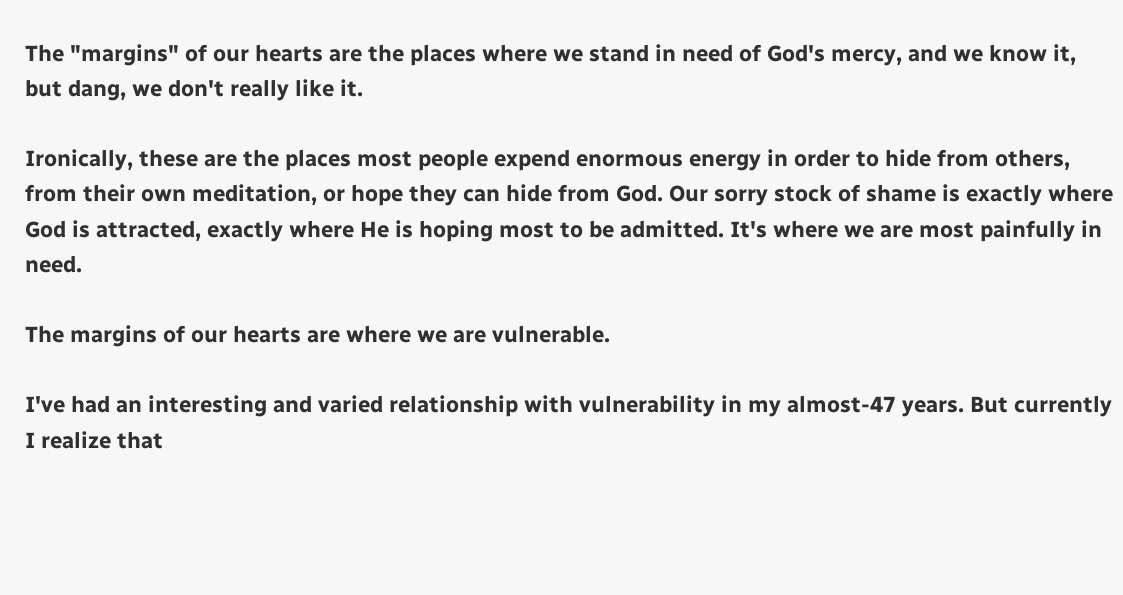The "margins" of our hearts are the places where we stand in need of God's mercy, and we know it, but dang, we don't really like it.

Ironically, these are the places most people expend enormous energy in order to hide from others, from their own meditation, or hope they can hide from God. Our sorry stock of shame is exactly where God is attracted, exactly where He is hoping most to be admitted. It's where we are most painfully in need.

The margins of our hearts are where we are vulnerable.

I've had an interesting and varied relationship with vulnerability in my almost-47 years. But currently I realize that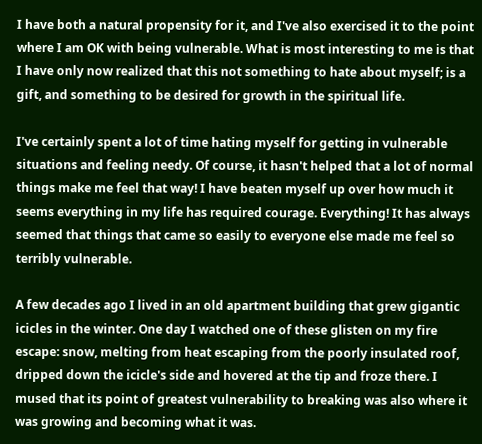I have both a natural propensity for it, and I've also exercised it to the point where I am OK with being vulnerable. What is most interesting to me is that I have only now realized that this not something to hate about myself; is a gift, and something to be desired for growth in the spiritual life.

I've certainly spent a lot of time hating myself for getting in vulnerable situations and feeling needy. Of course, it hasn't helped that a lot of normal things make me feel that way! I have beaten myself up over how much it seems everything in my life has required courage. Everything! It has always seemed that things that came so easily to everyone else made me feel so terribly vulnerable.

A few decades ago I lived in an old apartment building that grew gigantic icicles in the winter. One day I watched one of these glisten on my fire escape: snow, melting from heat escaping from the poorly insulated roof, dripped down the icicle's side and hovered at the tip and froze there. I mused that its point of greatest vulnerability to breaking was also where it was growing and becoming what it was.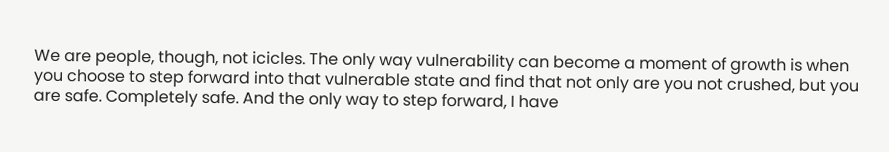We are people, though, not icicles. The only way vulnerability can become a moment of growth is when you choose to step forward into that vulnerable state and find that not only are you not crushed, but you are safe. Completely safe. And the only way to step forward, I have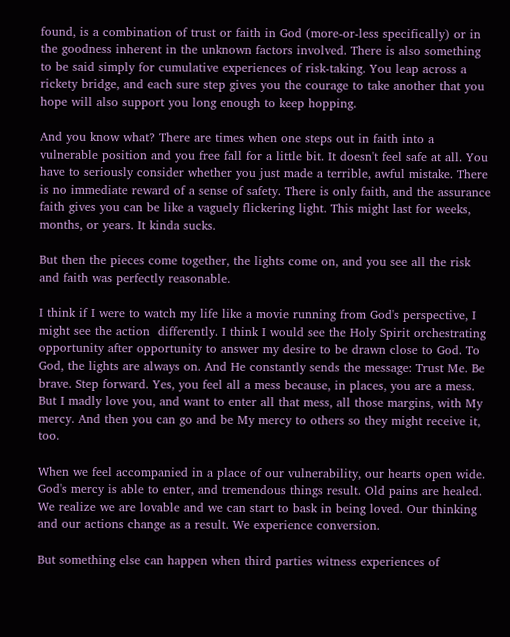found, is a combination of trust or faith in God (more-or-less specifically) or in the goodness inherent in the unknown factors involved. There is also something to be said simply for cumulative experiences of risk-taking. You leap across a rickety bridge, and each sure step gives you the courage to take another that you hope will also support you long enough to keep hopping.

And you know what? There are times when one steps out in faith into a vulnerable position and you free fall for a little bit. It doesn't feel safe at all. You have to seriously consider whether you just made a terrible, awful mistake. There is no immediate reward of a sense of safety. There is only faith, and the assurance faith gives you can be like a vaguely flickering light. This might last for weeks, months, or years. It kinda sucks.

But then the pieces come together, the lights come on, and you see all the risk and faith was perfectly reasonable.

I think if I were to watch my life like a movie running from God's perspective, I might see the action  differently. I think I would see the Holy Spirit orchestrating opportunity after opportunity to answer my desire to be drawn close to God. To God, the lights are always on. And He constantly sends the message: Trust Me. Be brave. Step forward. Yes, you feel all a mess because, in places, you are a mess. But I madly love you, and want to enter all that mess, all those margins, with My mercy. And then you can go and be My mercy to others so they might receive it, too.

When we feel accompanied in a place of our vulnerability, our hearts open wide. God's mercy is able to enter, and tremendous things result. Old pains are healed. We realize we are lovable and we can start to bask in being loved. Our thinking and our actions change as a result. We experience conversion.

But something else can happen when third parties witness experiences of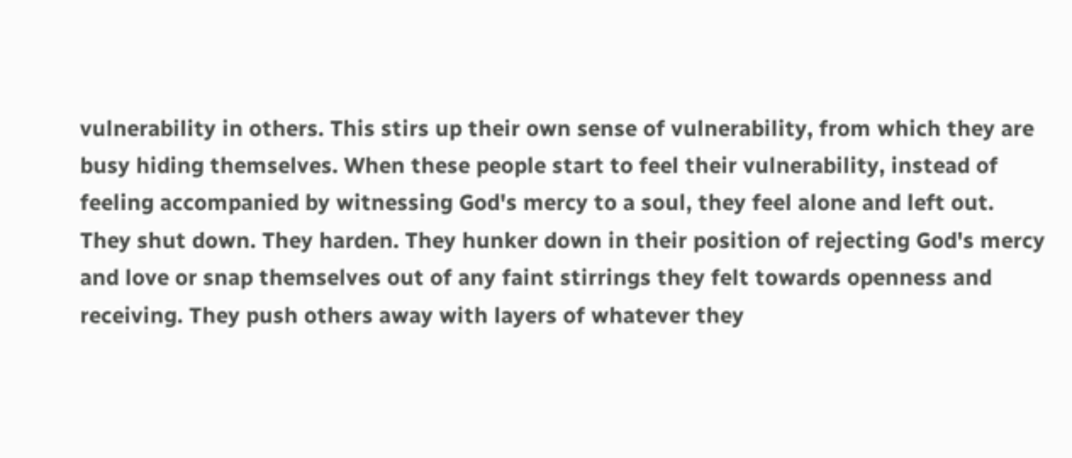vulnerability in others. This stirs up their own sense of vulnerability, from which they are busy hiding themselves. When these people start to feel their vulnerability, instead of feeling accompanied by witnessing God's mercy to a soul, they feel alone and left out. They shut down. They harden. They hunker down in their position of rejecting God's mercy and love or snap themselves out of any faint stirrings they felt towards openness and receiving. They push others away with layers of whatever they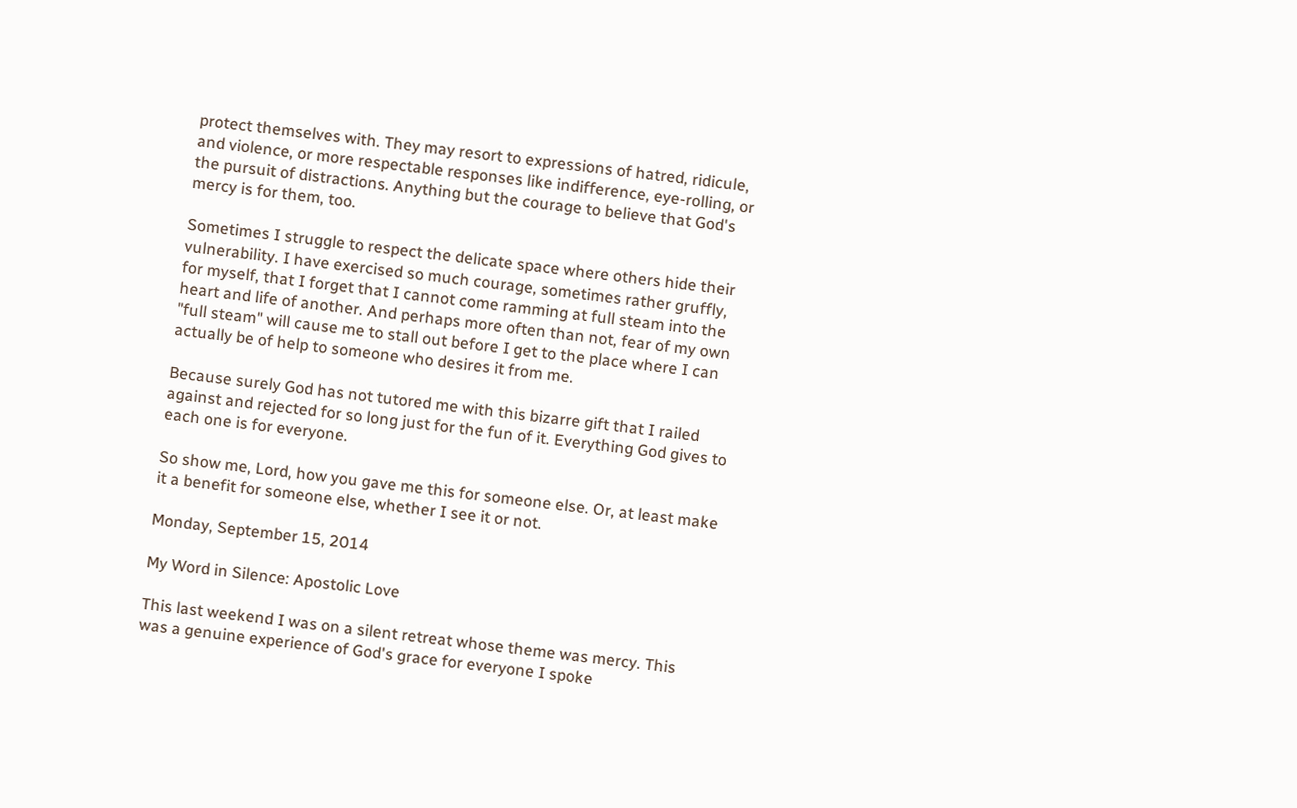protect themselves with. They may resort to expressions of hatred, ridicule, and violence, or more respectable responses like indifference, eye-rolling, or the pursuit of distractions. Anything but the courage to believe that God's mercy is for them, too.

Sometimes I struggle to respect the delicate space where others hide their vulnerability. I have exercised so much courage, sometimes rather gruffly, for myself, that I forget that I cannot come ramming at full steam into the heart and life of another. And perhaps more often than not, fear of my own "full steam" will cause me to stall out before I get to the place where I can actually be of help to someone who desires it from me.

Because surely God has not tutored me with this bizarre gift that I railed against and rejected for so long just for the fun of it. Everything God gives to each one is for everyone.

So show me, Lord, how you gave me this for someone else. Or, at least make it a benefit for someone else, whether I see it or not.

Monday, September 15, 2014

My Word in Silence: Apostolic Love

This last weekend I was on a silent retreat whose theme was mercy. This was a genuine experience of God's grace for everyone I spoke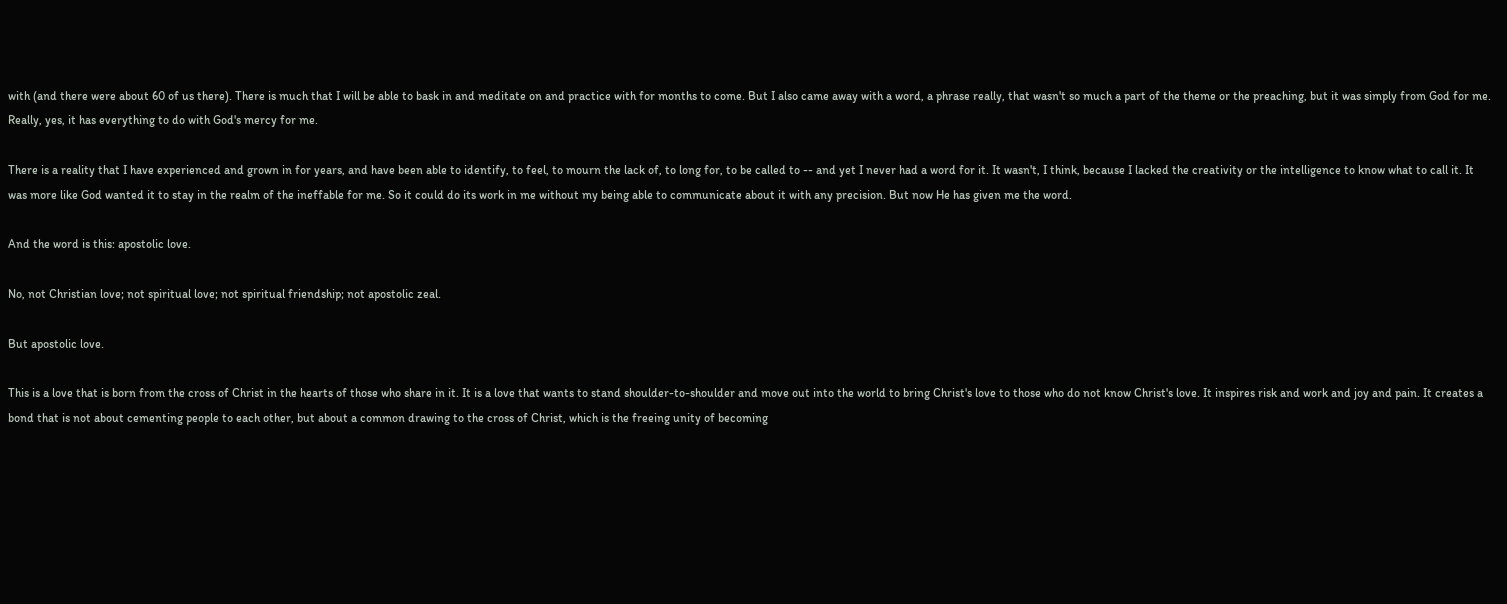with (and there were about 60 of us there). There is much that I will be able to bask in and meditate on and practice with for months to come. But I also came away with a word, a phrase really, that wasn't so much a part of the theme or the preaching, but it was simply from God for me. Really, yes, it has everything to do with God's mercy for me.

There is a reality that I have experienced and grown in for years, and have been able to identify, to feel, to mourn the lack of, to long for, to be called to -- and yet I never had a word for it. It wasn't, I think, because I lacked the creativity or the intelligence to know what to call it. It was more like God wanted it to stay in the realm of the ineffable for me. So it could do its work in me without my being able to communicate about it with any precision. But now He has given me the word.

And the word is this: apostolic love.

No, not Christian love; not spiritual love; not spiritual friendship; not apostolic zeal.

But apostolic love.

This is a love that is born from the cross of Christ in the hearts of those who share in it. It is a love that wants to stand shoulder-to-shoulder and move out into the world to bring Christ's love to those who do not know Christ's love. It inspires risk and work and joy and pain. It creates a bond that is not about cementing people to each other, but about a common drawing to the cross of Christ, which is the freeing unity of becoming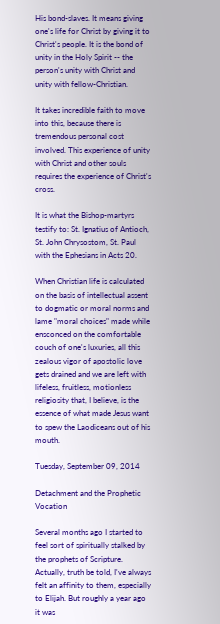His bond-slaves. It means giving one's life for Christ by giving it to Christ's people. It is the bond of unity in the Holy Spirit -- the person's unity with Christ and unity with fellow-Christian.

It takes incredible faith to move into this, because there is tremendous personal cost involved. This experience of unity with Christ and other souls requires the experience of Christ's cross.

It is what the Bishop-martyrs testify to: St. Ignatius of Antioch, St. John Chrysostom, St. Paul with the Ephesians in Acts 20.

When Christian life is calculated on the basis of intellectual assent to dogmatic or moral norms and lame "moral choices" made while ensconced on the comfortable couch of one's luxuries, all this zealous vigor of apostolic love gets drained and we are left with lifeless, fruitless, motionless religiosity that, I believe, is the essence of what made Jesus want to spew the Laodiceans out of his mouth.

Tuesday, September 09, 2014

Detachment and the Prophetic Vocation

Several months ago I started to feel sort of spiritually stalked by the prophets of Scripture. Actually, truth be told, I've always felt an affinity to them, especially to Elijah. But roughly a year ago it was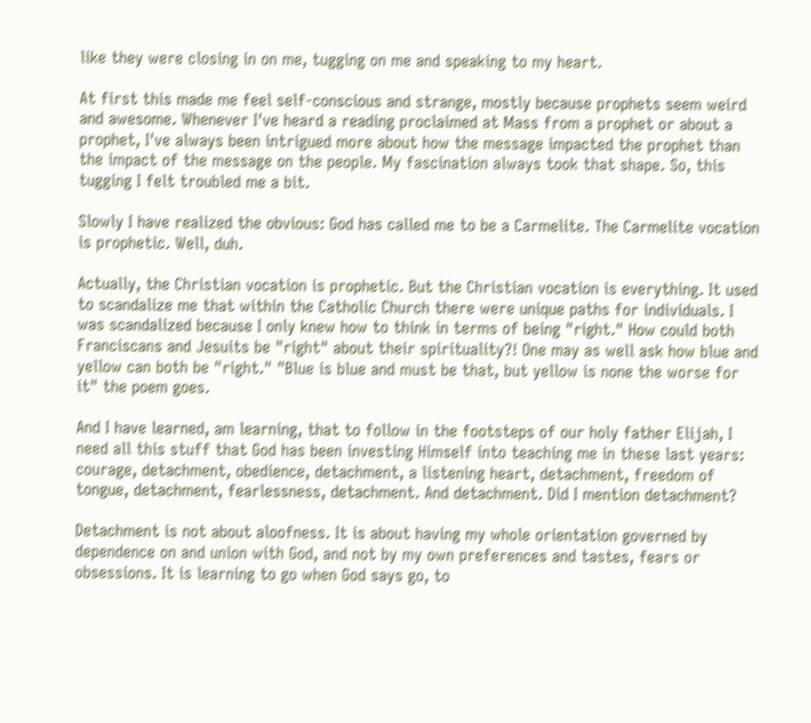like they were closing in on me, tugging on me and speaking to my heart.

At first this made me feel self-conscious and strange, mostly because prophets seem weird and awesome. Whenever I've heard a reading proclaimed at Mass from a prophet or about a prophet, I've always been intrigued more about how the message impacted the prophet than the impact of the message on the people. My fascination always took that shape. So, this tugging I felt troubled me a bit.

Slowly I have realized the obvious: God has called me to be a Carmelite. The Carmelite vocation is prophetic. Well, duh.

Actually, the Christian vocation is prophetic. But the Christian vocation is everything. It used to scandalize me that within the Catholic Church there were unique paths for individuals. I was scandalized because I only knew how to think in terms of being "right." How could both Franciscans and Jesuits be "right" about their spirituality?! One may as well ask how blue and yellow can both be "right." "Blue is blue and must be that, but yellow is none the worse for it" the poem goes.

And I have learned, am learning, that to follow in the footsteps of our holy father Elijah, I need all this stuff that God has been investing Himself into teaching me in these last years: courage, detachment, obedience, detachment, a listening heart, detachment, freedom of tongue, detachment, fearlessness, detachment. And detachment. Did I mention detachment?

Detachment is not about aloofness. It is about having my whole orientation governed by dependence on and union with God, and not by my own preferences and tastes, fears or obsessions. It is learning to go when God says go, to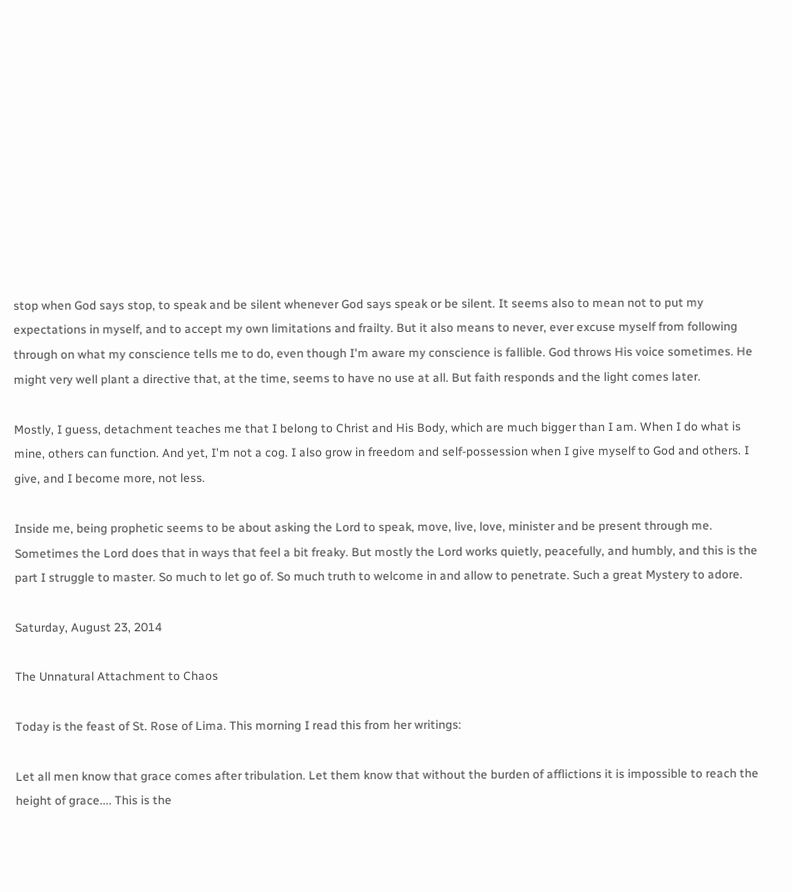stop when God says stop, to speak and be silent whenever God says speak or be silent. It seems also to mean not to put my expectations in myself, and to accept my own limitations and frailty. But it also means to never, ever excuse myself from following through on what my conscience tells me to do, even though I'm aware my conscience is fallible. God throws His voice sometimes. He might very well plant a directive that, at the time, seems to have no use at all. But faith responds and the light comes later.

Mostly, I guess, detachment teaches me that I belong to Christ and His Body, which are much bigger than I am. When I do what is mine, others can function. And yet, I'm not a cog. I also grow in freedom and self-possession when I give myself to God and others. I give, and I become more, not less.

Inside me, being prophetic seems to be about asking the Lord to speak, move, live, love, minister and be present through me. Sometimes the Lord does that in ways that feel a bit freaky. But mostly the Lord works quietly, peacefully, and humbly, and this is the part I struggle to master. So much to let go of. So much truth to welcome in and allow to penetrate. Such a great Mystery to adore.

Saturday, August 23, 2014

The Unnatural Attachment to Chaos

Today is the feast of St. Rose of Lima. This morning I read this from her writings:

Let all men know that grace comes after tribulation. Let them know that without the burden of afflictions it is impossible to reach the height of grace.... This is the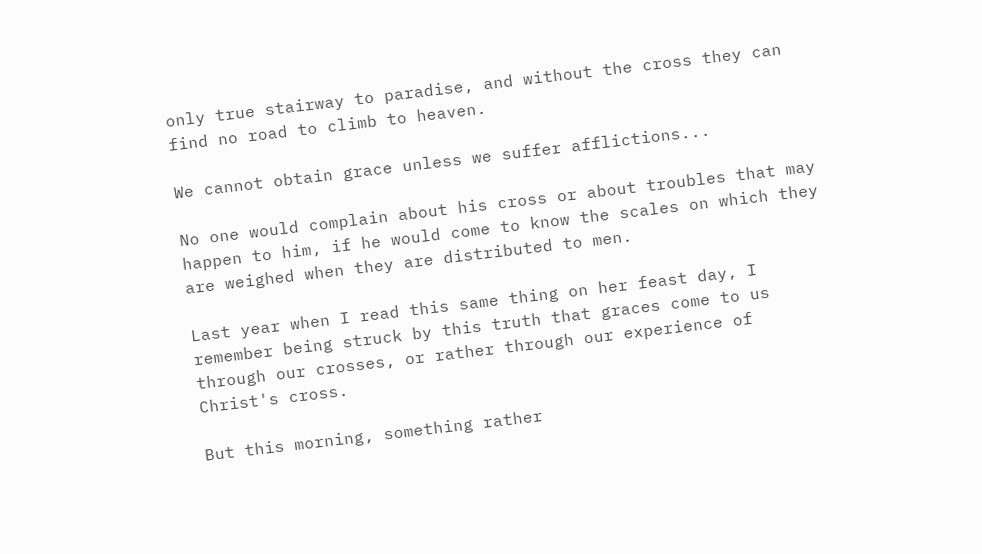only true stairway to paradise, and without the cross they can find no road to climb to heaven.

We cannot obtain grace unless we suffer afflictions...

No one would complain about his cross or about troubles that may happen to him, if he would come to know the scales on which they are weighed when they are distributed to men.

Last year when I read this same thing on her feast day, I remember being struck by this truth that graces come to us through our crosses, or rather through our experience of Christ's cross.

But this morning, something rather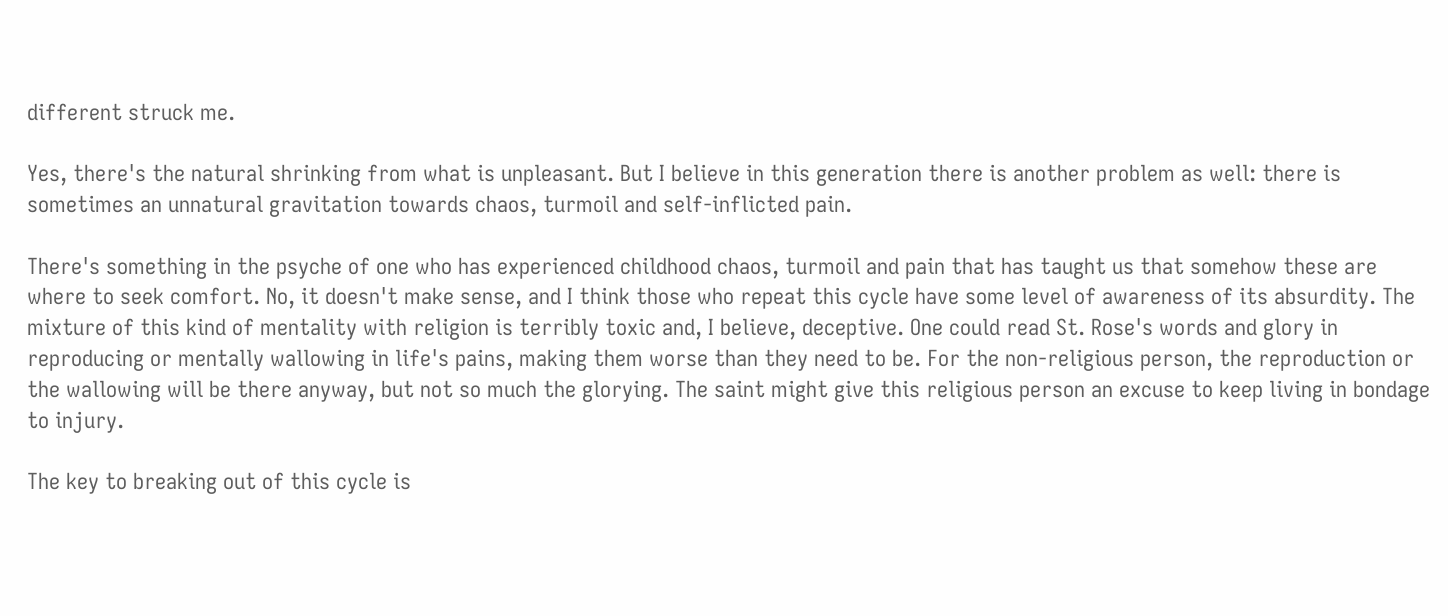different struck me.

Yes, there's the natural shrinking from what is unpleasant. But I believe in this generation there is another problem as well: there is sometimes an unnatural gravitation towards chaos, turmoil and self-inflicted pain.

There's something in the psyche of one who has experienced childhood chaos, turmoil and pain that has taught us that somehow these are where to seek comfort. No, it doesn't make sense, and I think those who repeat this cycle have some level of awareness of its absurdity. The mixture of this kind of mentality with religion is terribly toxic and, I believe, deceptive. One could read St. Rose's words and glory in reproducing or mentally wallowing in life's pains, making them worse than they need to be. For the non-religious person, the reproduction or the wallowing will be there anyway, but not so much the glorying. The saint might give this religious person an excuse to keep living in bondage to injury.

The key to breaking out of this cycle is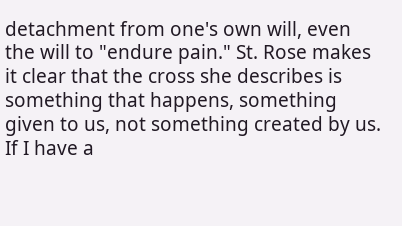detachment from one's own will, even the will to "endure pain." St. Rose makes it clear that the cross she describes is something that happens, something given to us, not something created by us. If I have a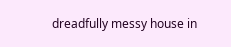dreadfully messy house in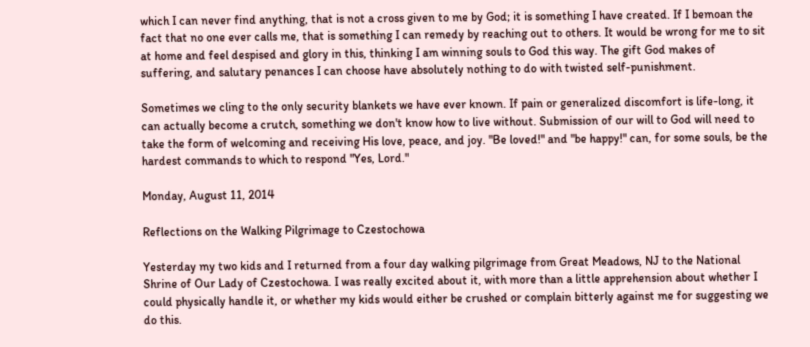which I can never find anything, that is not a cross given to me by God; it is something I have created. If I bemoan the fact that no one ever calls me, that is something I can remedy by reaching out to others. It would be wrong for me to sit at home and feel despised and glory in this, thinking I am winning souls to God this way. The gift God makes of suffering, and salutary penances I can choose have absolutely nothing to do with twisted self-punishment.

Sometimes we cling to the only security blankets we have ever known. If pain or generalized discomfort is life-long, it can actually become a crutch, something we don't know how to live without. Submission of our will to God will need to take the form of welcoming and receiving His love, peace, and joy. "Be loved!" and "be happy!" can, for some souls, be the hardest commands to which to respond "Yes, Lord."

Monday, August 11, 2014

Reflections on the Walking Pilgrimage to Czestochowa

Yesterday my two kids and I returned from a four day walking pilgrimage from Great Meadows, NJ to the National Shrine of Our Lady of Czestochowa. I was really excited about it, with more than a little apprehension about whether I could physically handle it, or whether my kids would either be crushed or complain bitterly against me for suggesting we do this.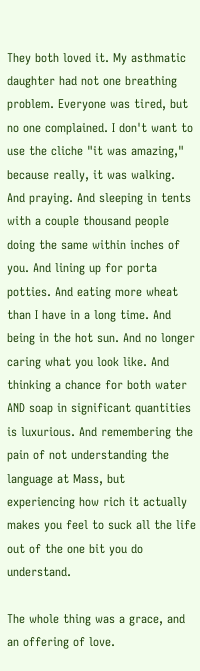They both loved it. My asthmatic daughter had not one breathing problem. Everyone was tired, but no one complained. I don't want to use the cliche "it was amazing," because really, it was walking. And praying. And sleeping in tents with a couple thousand people doing the same within inches of you. And lining up for porta potties. And eating more wheat than I have in a long time. And being in the hot sun. And no longer caring what you look like. And thinking a chance for both water AND soap in significant quantities is luxurious. And remembering the pain of not understanding the language at Mass, but experiencing how rich it actually makes you feel to suck all the life out of the one bit you do understand.

The whole thing was a grace, and an offering of love.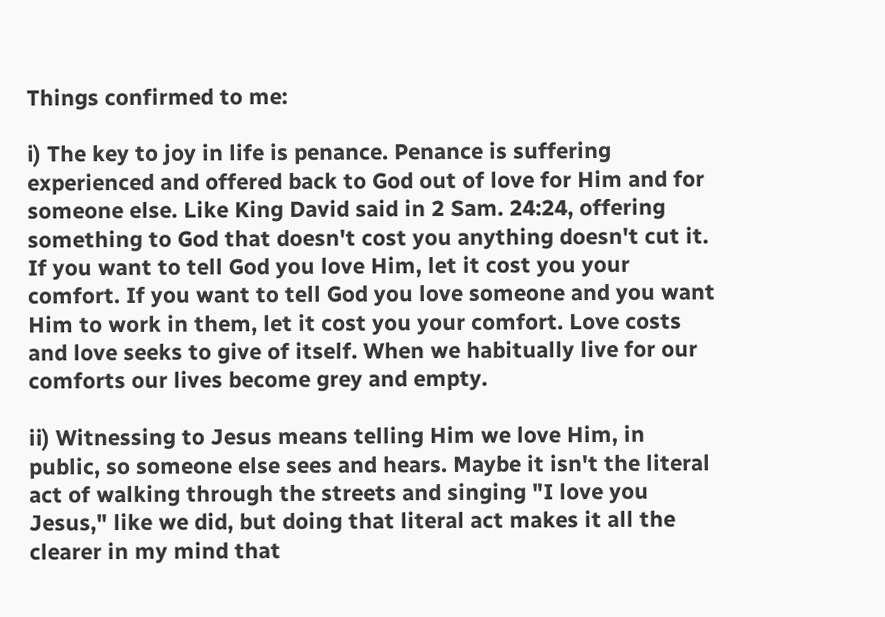Things confirmed to me:

i) The key to joy in life is penance. Penance is suffering experienced and offered back to God out of love for Him and for someone else. Like King David said in 2 Sam. 24:24, offering something to God that doesn't cost you anything doesn't cut it. If you want to tell God you love Him, let it cost you your comfort. If you want to tell God you love someone and you want Him to work in them, let it cost you your comfort. Love costs and love seeks to give of itself. When we habitually live for our comforts our lives become grey and empty.

ii) Witnessing to Jesus means telling Him we love Him, in public, so someone else sees and hears. Maybe it isn't the literal act of walking through the streets and singing "I love you Jesus," like we did, but doing that literal act makes it all the clearer in my mind that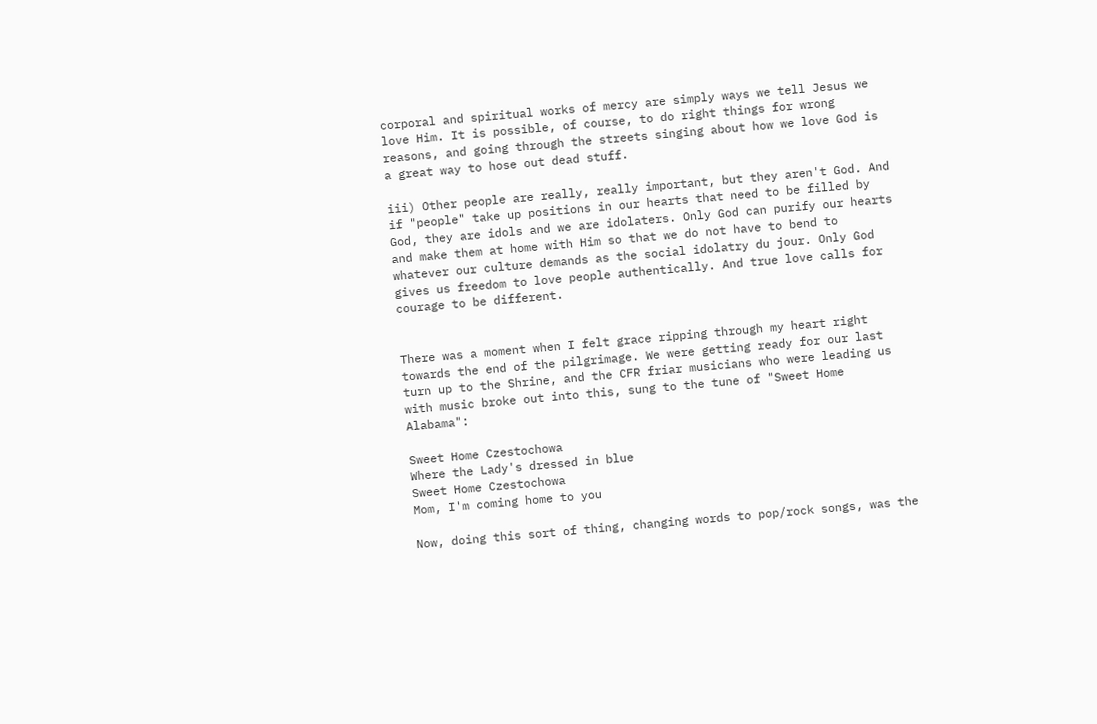corporal and spiritual works of mercy are simply ways we tell Jesus we love Him. It is possible, of course, to do right things for wrong reasons, and going through the streets singing about how we love God is a great way to hose out dead stuff.

iii) Other people are really, really important, but they aren't God. And if "people" take up positions in our hearts that need to be filled by God, they are idols and we are idolaters. Only God can purify our hearts and make them at home with Him so that we do not have to bend to whatever our culture demands as the social idolatry du jour. Only God gives us freedom to love people authentically. And true love calls for courage to be different.


There was a moment when I felt grace ripping through my heart right towards the end of the pilgrimage. We were getting ready for our last turn up to the Shrine, and the CFR friar musicians who were leading us with music broke out into this, sung to the tune of "Sweet Home Alabama":

Sweet Home Czestochowa
Where the Lady's dressed in blue
Sweet Home Czestochowa
Mom, I'm coming home to you

Now, doing this sort of thing, changing words to pop/rock songs, was the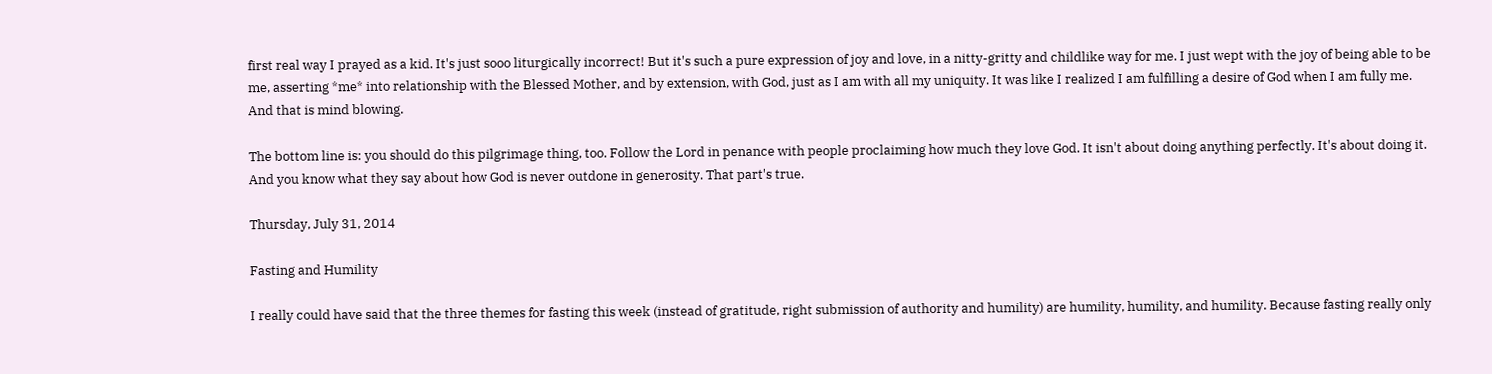first real way I prayed as a kid. It's just sooo liturgically incorrect! But it's such a pure expression of joy and love, in a nitty-gritty and childlike way for me. I just wept with the joy of being able to be me, asserting *me* into relationship with the Blessed Mother, and by extension, with God, just as I am with all my uniquity. It was like I realized I am fulfilling a desire of God when I am fully me. And that is mind blowing.

The bottom line is: you should do this pilgrimage thing, too. Follow the Lord in penance with people proclaiming how much they love God. It isn't about doing anything perfectly. It's about doing it. And you know what they say about how God is never outdone in generosity. That part's true.

Thursday, July 31, 2014

Fasting and Humility

I really could have said that the three themes for fasting this week (instead of gratitude, right submission of authority and humility) are humility, humility, and humility. Because fasting really only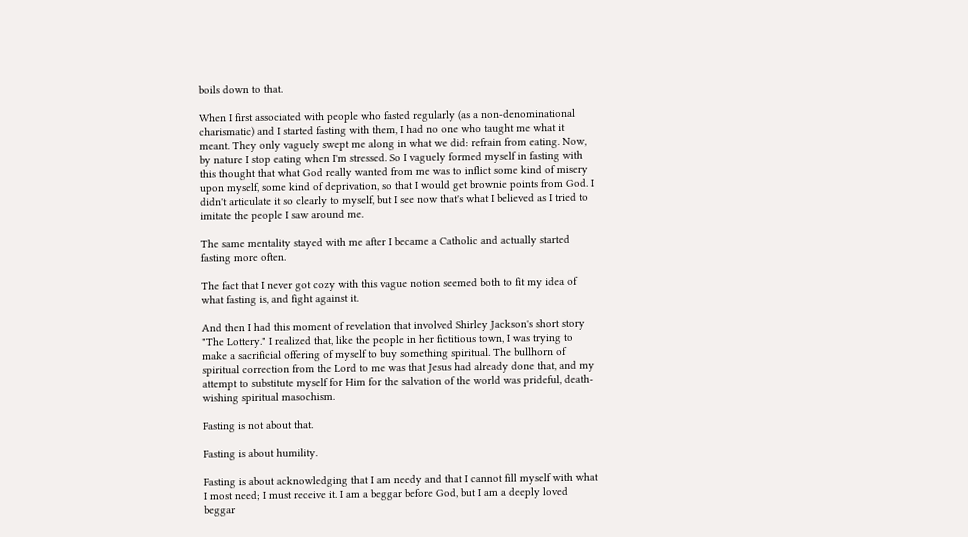boils down to that.

When I first associated with people who fasted regularly (as a non-denominational charismatic) and I started fasting with them, I had no one who taught me what it meant. They only vaguely swept me along in what we did: refrain from eating. Now, by nature I stop eating when I'm stressed. So I vaguely formed myself in fasting with this thought that what God really wanted from me was to inflict some kind of misery upon myself, some kind of deprivation, so that I would get brownie points from God. I didn't articulate it so clearly to myself, but I see now that's what I believed as I tried to imitate the people I saw around me.

The same mentality stayed with me after I became a Catholic and actually started fasting more often.

The fact that I never got cozy with this vague notion seemed both to fit my idea of what fasting is, and fight against it.

And then I had this moment of revelation that involved Shirley Jackson's short story "The Lottery." I realized that, like the people in her fictitious town, I was trying to make a sacrificial offering of myself to buy something spiritual. The bullhorn of spiritual correction from the Lord to me was that Jesus had already done that, and my attempt to substitute myself for Him for the salvation of the world was prideful, death-wishing spiritual masochism.

Fasting is not about that.

Fasting is about humility.

Fasting is about acknowledging that I am needy and that I cannot fill myself with what I most need; I must receive it. I am a beggar before God, but I am a deeply loved beggar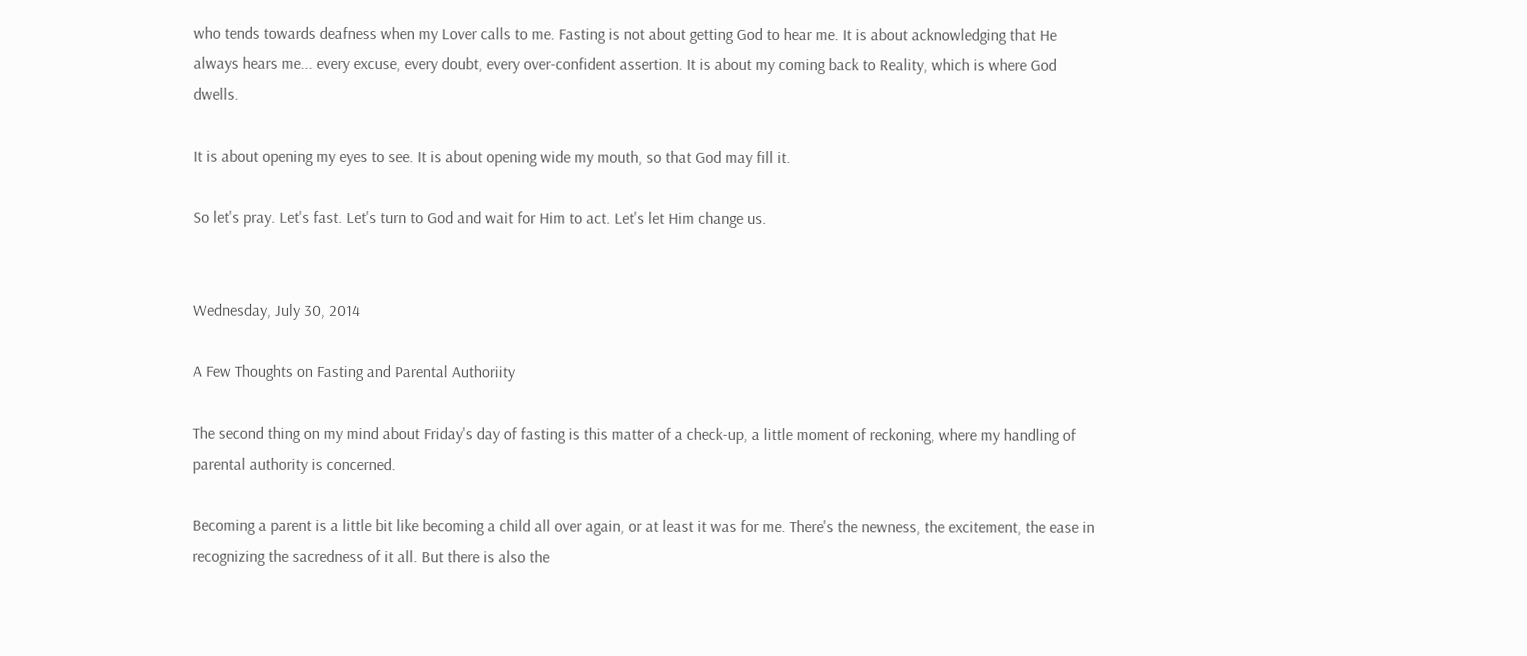who tends towards deafness when my Lover calls to me. Fasting is not about getting God to hear me. It is about acknowledging that He always hears me... every excuse, every doubt, every over-confident assertion. It is about my coming back to Reality, which is where God dwells.

It is about opening my eyes to see. It is about opening wide my mouth, so that God may fill it.

So let's pray. Let's fast. Let's turn to God and wait for Him to act. Let's let Him change us.


Wednesday, July 30, 2014

A Few Thoughts on Fasting and Parental Authoriity

The second thing on my mind about Friday's day of fasting is this matter of a check-up, a little moment of reckoning, where my handling of parental authority is concerned.

Becoming a parent is a little bit like becoming a child all over again, or at least it was for me. There's the newness, the excitement, the ease in recognizing the sacredness of it all. But there is also the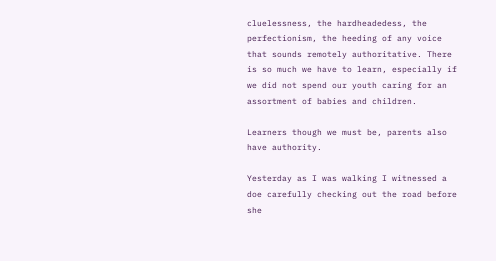cluelessness, the hardheadedess, the perfectionism, the heeding of any voice that sounds remotely authoritative. There is so much we have to learn, especially if we did not spend our youth caring for an assortment of babies and children.

Learners though we must be, parents also have authority.

Yesterday as I was walking I witnessed a doe carefully checking out the road before she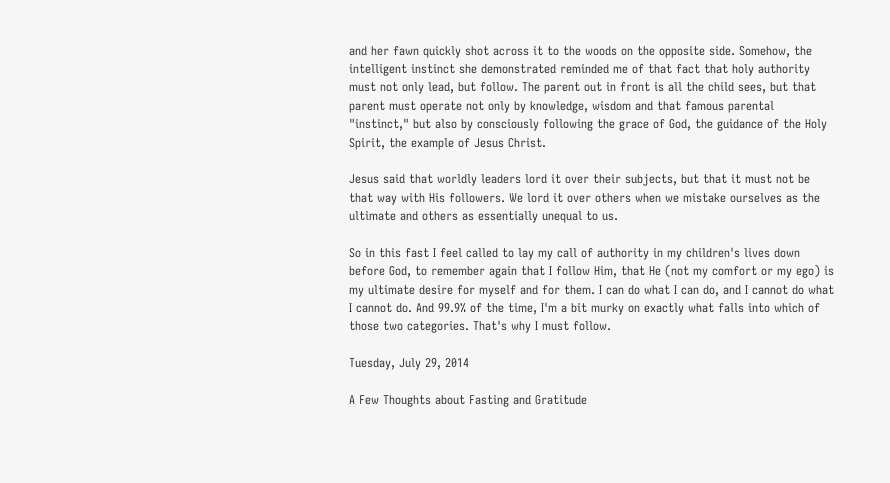and her fawn quickly shot across it to the woods on the opposite side. Somehow, the intelligent instinct she demonstrated reminded me of that fact that holy authority must not only lead, but follow. The parent out in front is all the child sees, but that parent must operate not only by knowledge, wisdom and that famous parental "instinct," but also by consciously following the grace of God, the guidance of the Holy Spirit, the example of Jesus Christ.

Jesus said that worldly leaders lord it over their subjects, but that it must not be that way with His followers. We lord it over others when we mistake ourselves as the ultimate and others as essentially unequal to us.

So in this fast I feel called to lay my call of authority in my children's lives down before God, to remember again that I follow Him, that He (not my comfort or my ego) is my ultimate desire for myself and for them. I can do what I can do, and I cannot do what I cannot do. And 99.9% of the time, I'm a bit murky on exactly what falls into which of those two categories. That's why I must follow.

Tuesday, July 29, 2014

A Few Thoughts about Fasting and Gratitude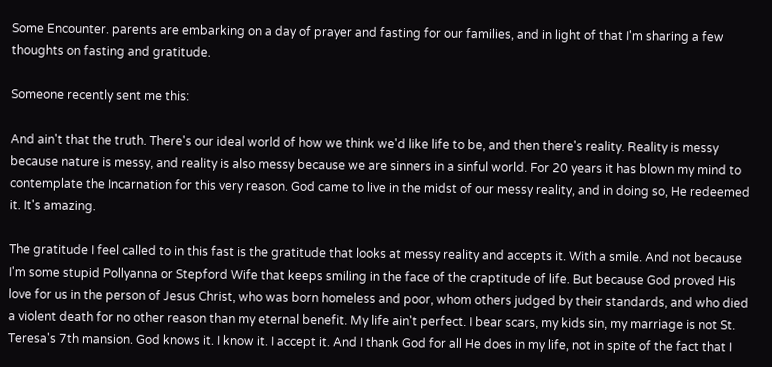Some Encounter. parents are embarking on a day of prayer and fasting for our families, and in light of that I'm sharing a few thoughts on fasting and gratitude.

Someone recently sent me this:

And ain't that the truth. There's our ideal world of how we think we'd like life to be, and then there's reality. Reality is messy because nature is messy, and reality is also messy because we are sinners in a sinful world. For 20 years it has blown my mind to contemplate the Incarnation for this very reason. God came to live in the midst of our messy reality, and in doing so, He redeemed it. It's amazing.

The gratitude I feel called to in this fast is the gratitude that looks at messy reality and accepts it. With a smile. And not because I'm some stupid Pollyanna or Stepford Wife that keeps smiling in the face of the craptitude of life. But because God proved His love for us in the person of Jesus Christ, who was born homeless and poor, whom others judged by their standards, and who died a violent death for no other reason than my eternal benefit. My life ain't perfect. I bear scars, my kids sin, my marriage is not St. Teresa's 7th mansion. God knows it. I know it. I accept it. And I thank God for all He does in my life, not in spite of the fact that I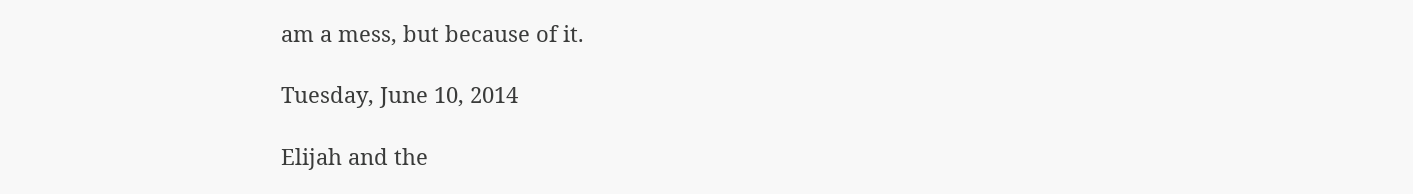am a mess, but because of it.

Tuesday, June 10, 2014

Elijah and the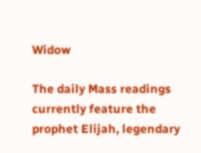Widow

The daily Mass readings currently feature the prophet Elijah, legendary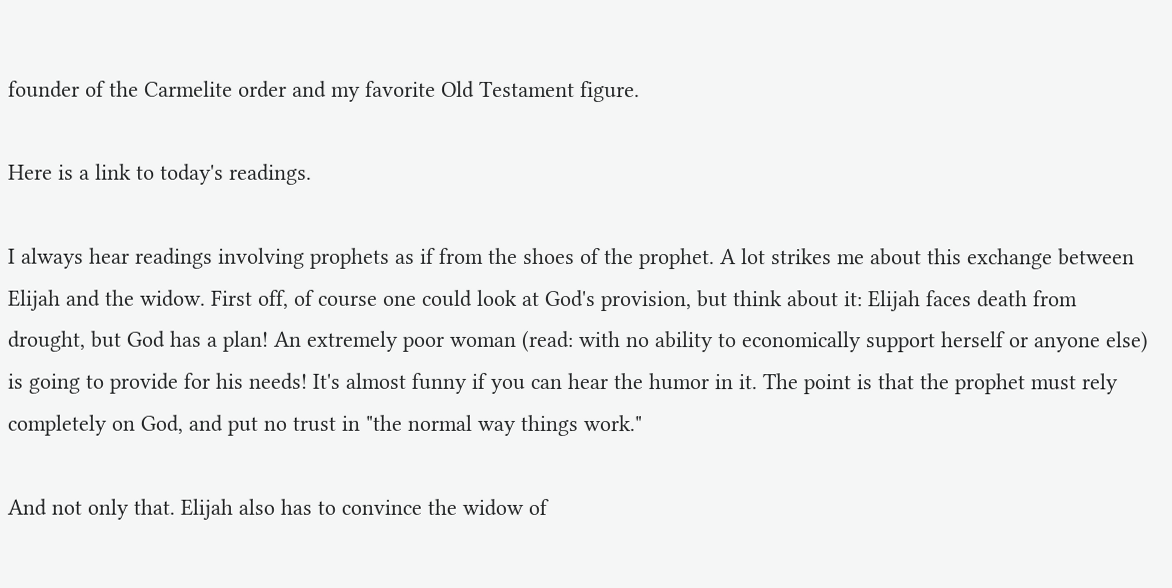founder of the Carmelite order and my favorite Old Testament figure.

Here is a link to today's readings.

I always hear readings involving prophets as if from the shoes of the prophet. A lot strikes me about this exchange between Elijah and the widow. First off, of course one could look at God's provision, but think about it: Elijah faces death from drought, but God has a plan! An extremely poor woman (read: with no ability to economically support herself or anyone else) is going to provide for his needs! It's almost funny if you can hear the humor in it. The point is that the prophet must rely completely on God, and put no trust in "the normal way things work."

And not only that. Elijah also has to convince the widow of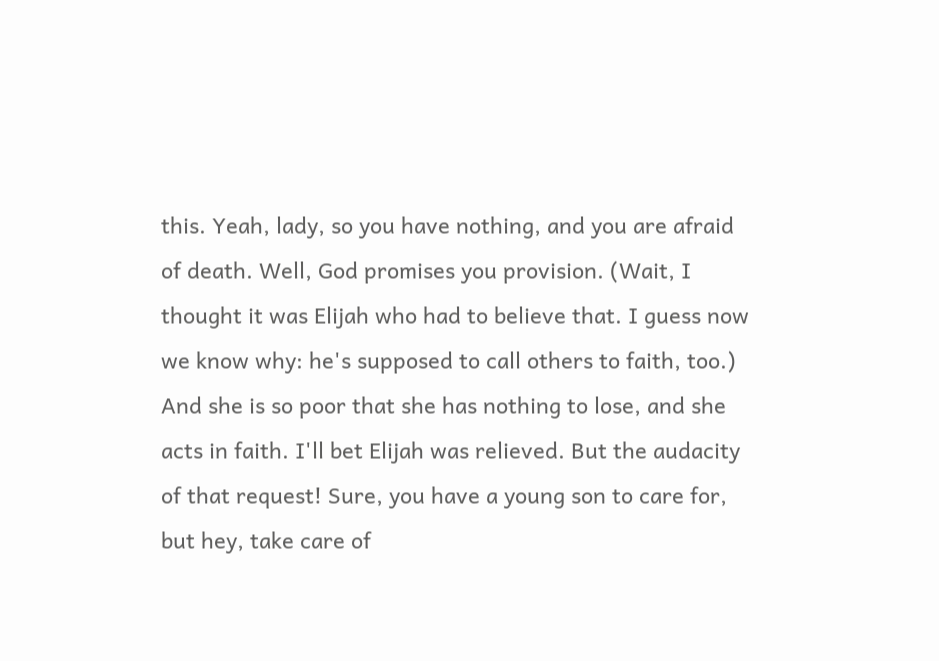this. Yeah, lady, so you have nothing, and you are afraid of death. Well, God promises you provision. (Wait, I thought it was Elijah who had to believe that. I guess now we know why: he's supposed to call others to faith, too.) And she is so poor that she has nothing to lose, and she acts in faith. I'll bet Elijah was relieved. But the audacity of that request! Sure, you have a young son to care for, but hey, take care of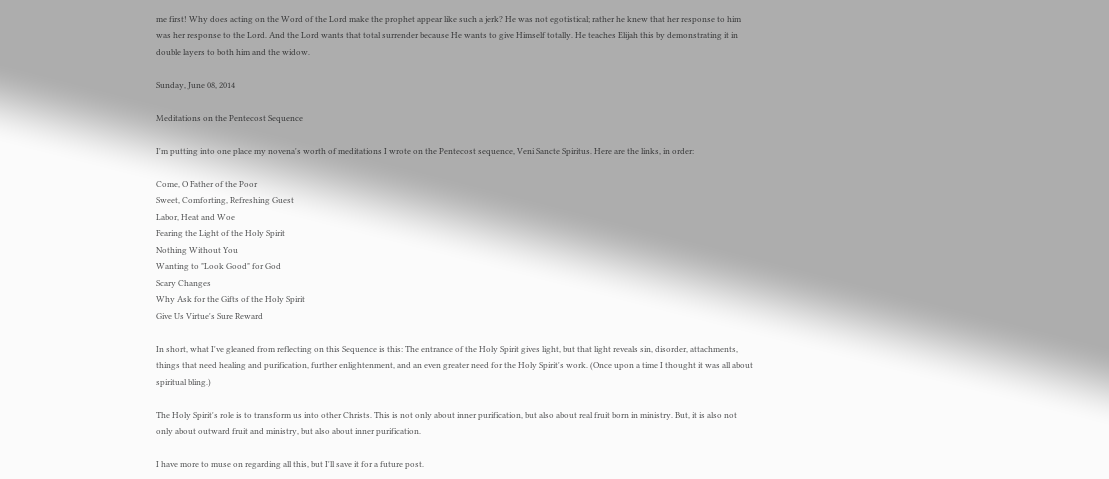me first! Why does acting on the Word of the Lord make the prophet appear like such a jerk? He was not egotistical; rather he knew that her response to him was her response to the Lord. And the Lord wants that total surrender because He wants to give Himself totally. He teaches Elijah this by demonstrating it in double layers to both him and the widow.

Sunday, June 08, 2014

Meditations on the Pentecost Sequence

I'm putting into one place my novena's worth of meditations I wrote on the Pentecost sequence, Veni Sancte Spiritus. Here are the links, in order:

Come, O Father of the Poor
Sweet, Comforting, Refreshing Guest
Labor, Heat and Woe
Fearing the Light of the Holy Spirit
Nothing Without You
Wanting to "Look Good" for God
Scary Changes
Why Ask for the Gifts of the Holy Spirit
Give Us Virtue's Sure Reward

In short, what I've gleaned from reflecting on this Sequence is this: The entrance of the Holy Spirit gives light, but that light reveals sin, disorder, attachments, things that need healing and purification, further enlightenment, and an even greater need for the Holy Spirit's work. (Once upon a time I thought it was all about spiritual bling.)

The Holy Spirit's role is to transform us into other Christs. This is not only about inner purification, but also about real fruit born in ministry. But, it is also not only about outward fruit and ministry, but also about inner purification.

I have more to muse on regarding all this, but I'll save it for a future post.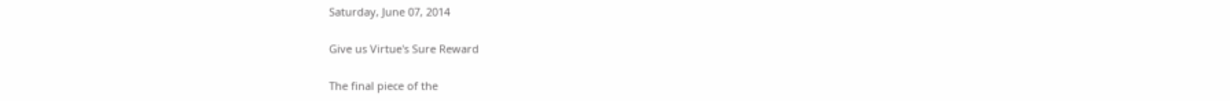Saturday, June 07, 2014

Give us Virtue's Sure Reward

The final piece of the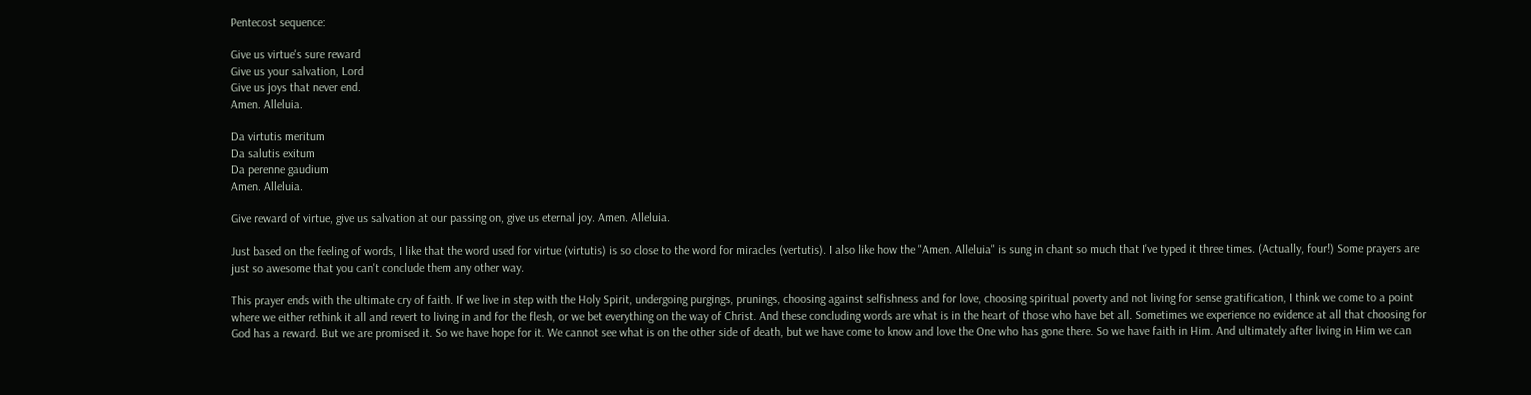Pentecost sequence:

Give us virtue's sure reward
Give us your salvation, Lord
Give us joys that never end.
Amen. Alleluia.

Da virtutis meritum
Da salutis exitum
Da perenne gaudium
Amen. Alleluia.

Give reward of virtue, give us salvation at our passing on, give us eternal joy. Amen. Alleluia.

Just based on the feeling of words, I like that the word used for virtue (virtutis) is so close to the word for miracles (vertutis). I also like how the "Amen. Alleluia" is sung in chant so much that I've typed it three times. (Actually, four!) Some prayers are just so awesome that you can't conclude them any other way.

This prayer ends with the ultimate cry of faith. If we live in step with the Holy Spirit, undergoing purgings, prunings, choosing against selfishness and for love, choosing spiritual poverty and not living for sense gratification, I think we come to a point where we either rethink it all and revert to living in and for the flesh, or we bet everything on the way of Christ. And these concluding words are what is in the heart of those who have bet all. Sometimes we experience no evidence at all that choosing for God has a reward. But we are promised it. So we have hope for it. We cannot see what is on the other side of death, but we have come to know and love the One who has gone there. So we have faith in Him. And ultimately after living in Him we can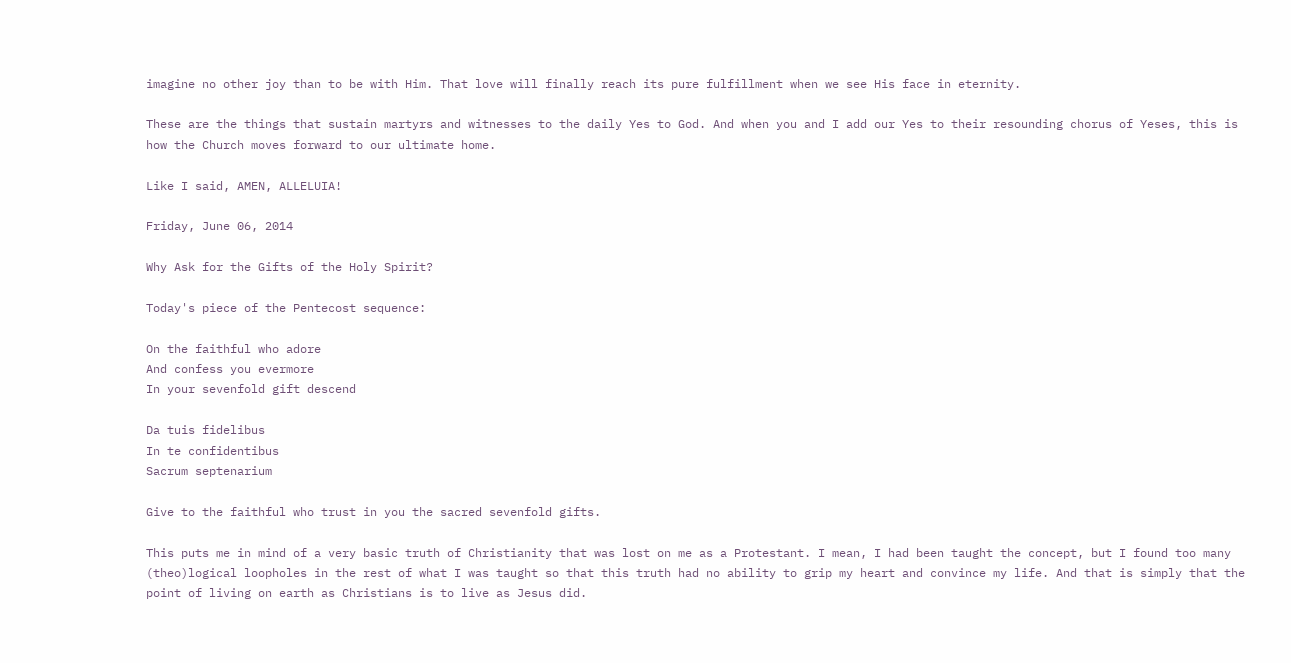imagine no other joy than to be with Him. That love will finally reach its pure fulfillment when we see His face in eternity.

These are the things that sustain martyrs and witnesses to the daily Yes to God. And when you and I add our Yes to their resounding chorus of Yeses, this is how the Church moves forward to our ultimate home.

Like I said, AMEN, ALLELUIA!

Friday, June 06, 2014

Why Ask for the Gifts of the Holy Spirit?

Today's piece of the Pentecost sequence:

On the faithful who adore
And confess you evermore
In your sevenfold gift descend

Da tuis fidelibus
In te confidentibus
Sacrum septenarium

Give to the faithful who trust in you the sacred sevenfold gifts.

This puts me in mind of a very basic truth of Christianity that was lost on me as a Protestant. I mean, I had been taught the concept, but I found too many (theo)logical loopholes in the rest of what I was taught so that this truth had no ability to grip my heart and convince my life. And that is simply that the point of living on earth as Christians is to live as Jesus did.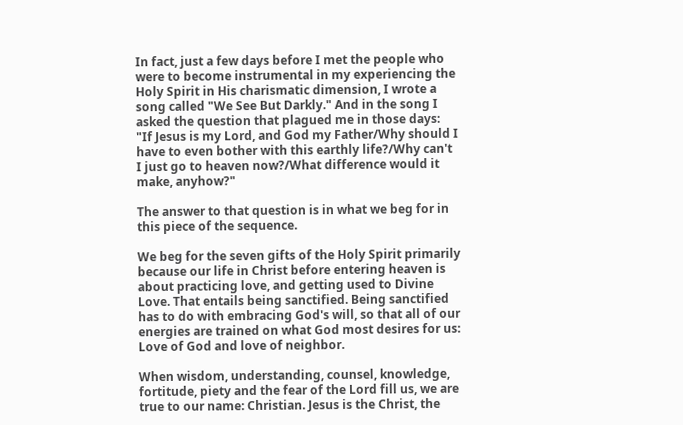In fact, just a few days before I met the people who were to become instrumental in my experiencing the Holy Spirit in His charismatic dimension, I wrote a song called "We See But Darkly." And in the song I asked the question that plagued me in those days:  "If Jesus is my Lord, and God my Father/Why should I have to even bother with this earthly life?/Why can't I just go to heaven now?/What difference would it make, anyhow?"

The answer to that question is in what we beg for in this piece of the sequence.

We beg for the seven gifts of the Holy Spirit primarily because our life in Christ before entering heaven is about practicing love, and getting used to Divine Love. That entails being sanctified. Being sanctified has to do with embracing God's will, so that all of our energies are trained on what God most desires for us: Love of God and love of neighbor.

When wisdom, understanding, counsel, knowledge, fortitude, piety and the fear of the Lord fill us, we are true to our name: Christian. Jesus is the Christ, the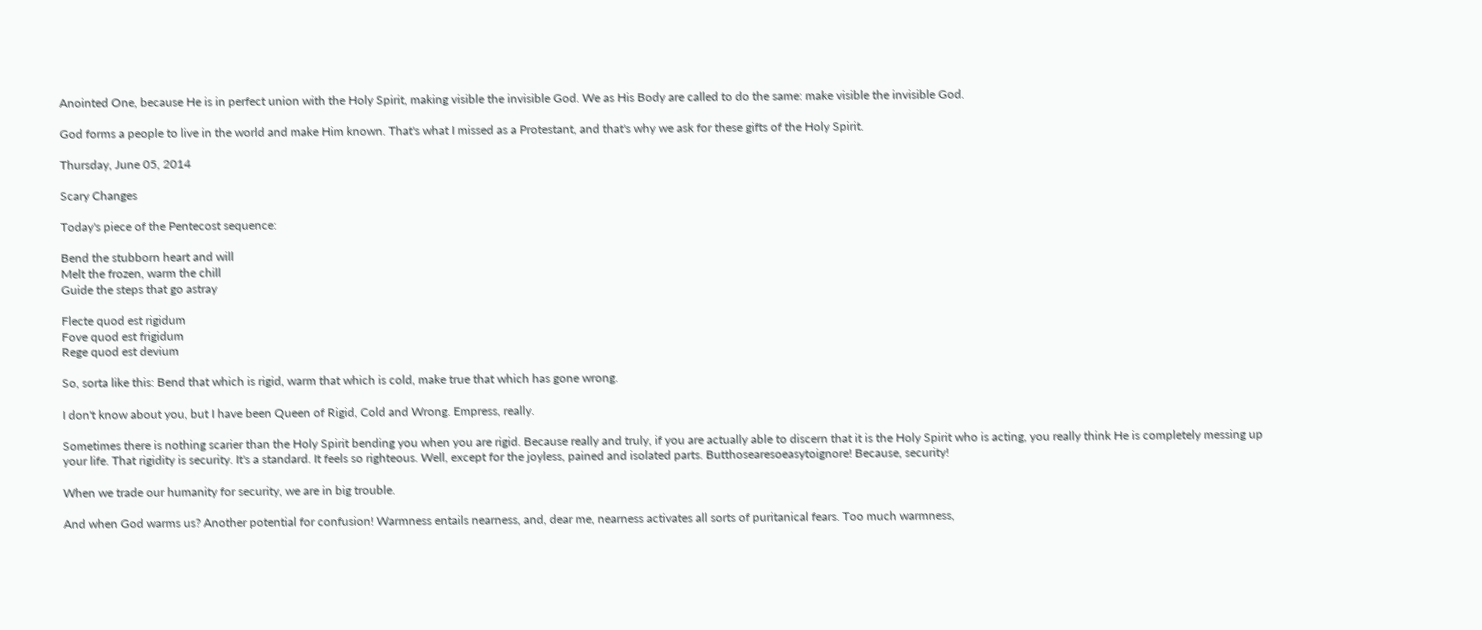Anointed One, because He is in perfect union with the Holy Spirit, making visible the invisible God. We as His Body are called to do the same: make visible the invisible God.

God forms a people to live in the world and make Him known. That's what I missed as a Protestant, and that's why we ask for these gifts of the Holy Spirit.

Thursday, June 05, 2014

Scary Changes

Today's piece of the Pentecost sequence:

Bend the stubborn heart and will
Melt the frozen, warm the chill
Guide the steps that go astray

Flecte quod est rigidum
Fove quod est frigidum
Rege quod est devium

So, sorta like this: Bend that which is rigid, warm that which is cold, make true that which has gone wrong.

I don't know about you, but I have been Queen of Rigid, Cold and Wrong. Empress, really.

Sometimes there is nothing scarier than the Holy Spirit bending you when you are rigid. Because really and truly, if you are actually able to discern that it is the Holy Spirit who is acting, you really think He is completely messing up your life. That rigidity is security. It's a standard. It feels so righteous. Well, except for the joyless, pained and isolated parts. Butthosearesoeasytoignore! Because, security!

When we trade our humanity for security, we are in big trouble.

And when God warms us? Another potential for confusion! Warmness entails nearness, and, dear me, nearness activates all sorts of puritanical fears. Too much warmness,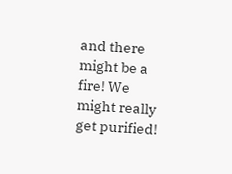and there might be a fire! We might really get purified!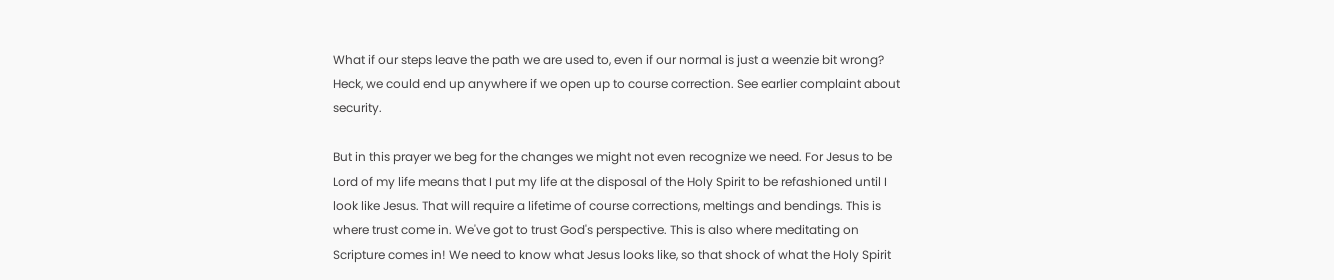What if our steps leave the path we are used to, even if our normal is just a weenzie bit wrong? Heck, we could end up anywhere if we open up to course correction. See earlier complaint about security.

But in this prayer we beg for the changes we might not even recognize we need. For Jesus to be Lord of my life means that I put my life at the disposal of the Holy Spirit to be refashioned until I look like Jesus. That will require a lifetime of course corrections, meltings and bendings. This is where trust come in. We've got to trust God's perspective. This is also where meditating on Scripture comes in! We need to know what Jesus looks like, so that shock of what the Holy Spirit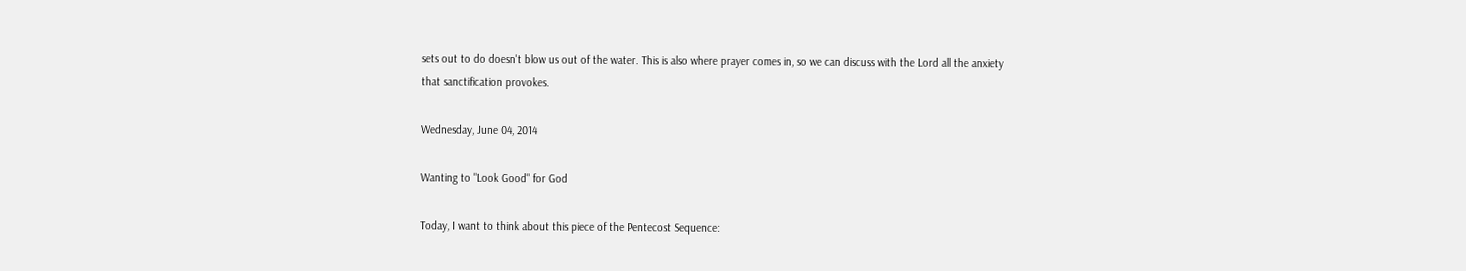sets out to do doesn't blow us out of the water. This is also where prayer comes in, so we can discuss with the Lord all the anxiety that sanctification provokes.

Wednesday, June 04, 2014

Wanting to "Look Good" for God

Today, I want to think about this piece of the Pentecost Sequence: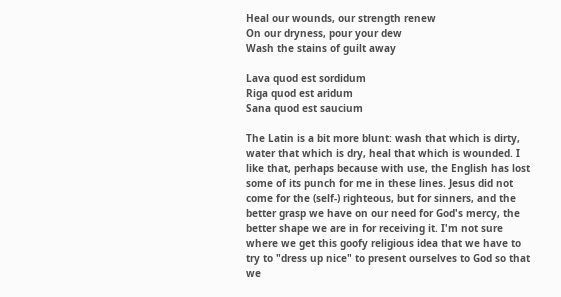Heal our wounds, our strength renew
On our dryness, pour your dew
Wash the stains of guilt away

Lava quod est sordidum
Riga quod est aridum
Sana quod est saucium

The Latin is a bit more blunt: wash that which is dirty, water that which is dry, heal that which is wounded. I like that, perhaps because with use, the English has lost some of its punch for me in these lines. Jesus did not come for the (self-) righteous, but for sinners, and the better grasp we have on our need for God's mercy, the better shape we are in for receiving it. I'm not sure where we get this goofy religious idea that we have to try to "dress up nice" to present ourselves to God so that we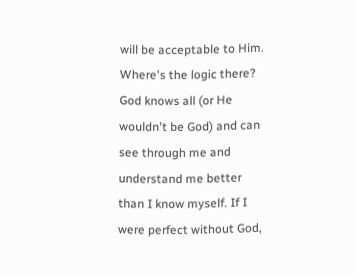will be acceptable to Him. Where's the logic there? God knows all (or He wouldn't be God) and can see through me and understand me better than I know myself. If I were perfect without God,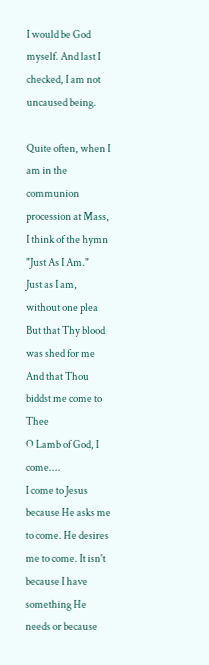I would be God myself. And last I checked, I am not uncaused being.

Quite often, when I am in the communion procession at Mass, I think of the hymn "Just As I Am."
Just as I am, without one plea
But that Thy blood was shed for me
And that Thou biddst me come to Thee
O Lamb of God, I come....
I come to Jesus because He asks me to come. He desires me to come. It isn't because I have something He needs or because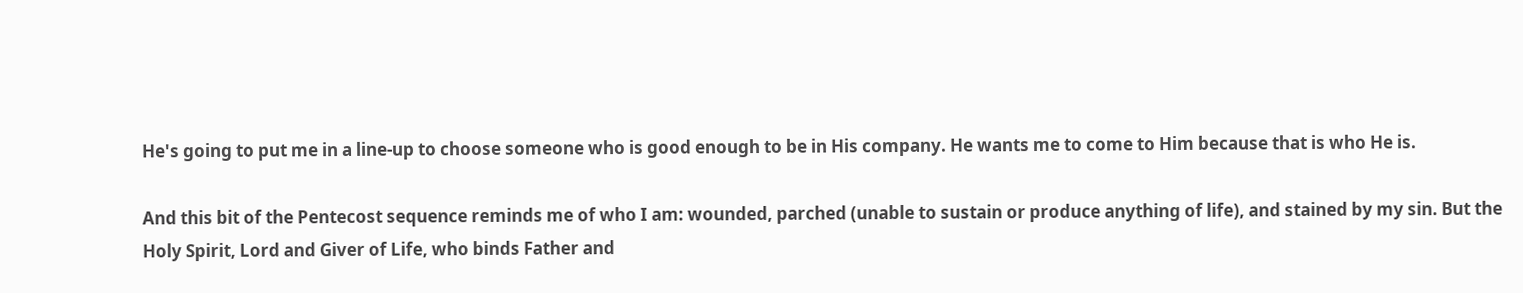He's going to put me in a line-up to choose someone who is good enough to be in His company. He wants me to come to Him because that is who He is.

And this bit of the Pentecost sequence reminds me of who I am: wounded, parched (unable to sustain or produce anything of life), and stained by my sin. But the Holy Spirit, Lord and Giver of Life, who binds Father and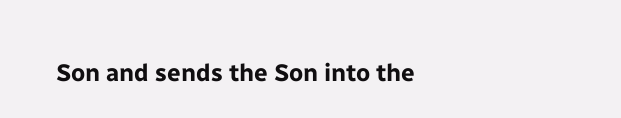Son and sends the Son into the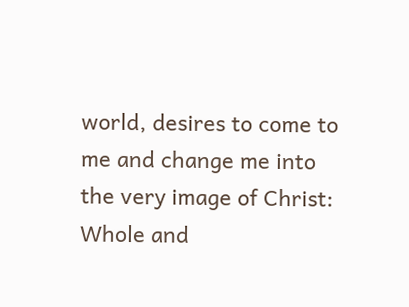world, desires to come to me and change me into the very image of Christ: Whole and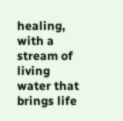healing, with a stream of living water that brings life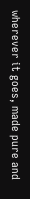wherever it goes, made pure and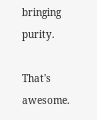bringing purity.

That's awesome.